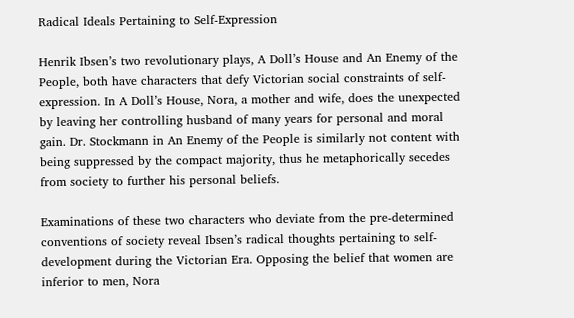Radical Ideals Pertaining to Self-Expression

Henrik Ibsen’s two revolutionary plays, A Doll’s House and An Enemy of the People, both have characters that defy Victorian social constraints of self-expression. In A Doll’s House, Nora, a mother and wife, does the unexpected by leaving her controlling husband of many years for personal and moral gain. Dr. Stockmann in An Enemy of the People is similarly not content with being suppressed by the compact majority, thus he metaphorically secedes from society to further his personal beliefs.

Examinations of these two characters who deviate from the pre-determined conventions of society reveal Ibsen’s radical thoughts pertaining to self-development during the Victorian Era. Opposing the belief that women are inferior to men, Nora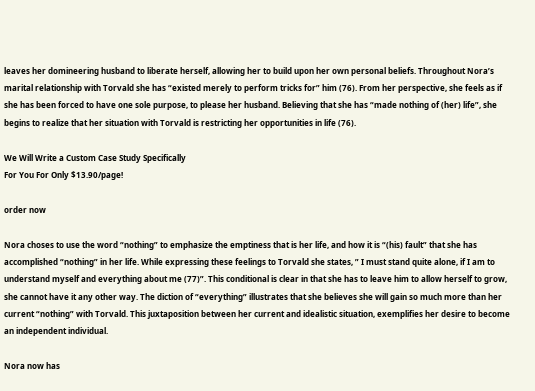leaves her domineering husband to liberate herself, allowing her to build upon her own personal beliefs. Throughout Nora’s marital relationship with Torvald she has “existed merely to perform tricks for” him (76). From her perspective, she feels as if she has been forced to have one sole purpose, to please her husband. Believing that she has “made nothing of (her) life”, she begins to realize that her situation with Torvald is restricting her opportunities in life (76).

We Will Write a Custom Case Study Specifically
For You For Only $13.90/page!

order now

Nora choses to use the word “nothing” to emphasize the emptiness that is her life, and how it is “(his) fault” that she has accomplished “nothing” in her life. While expressing these feelings to Torvald she states, ” I must stand quite alone, if I am to understand myself and everything about me (77)”. This conditional is clear in that she has to leave him to allow herself to grow, she cannot have it any other way. The diction of “everything” illustrates that she believes she will gain so much more than her current “nothing” with Torvald. This juxtaposition between her current and idealistic situation, exemplifies her desire to become an independent individual.

Nora now has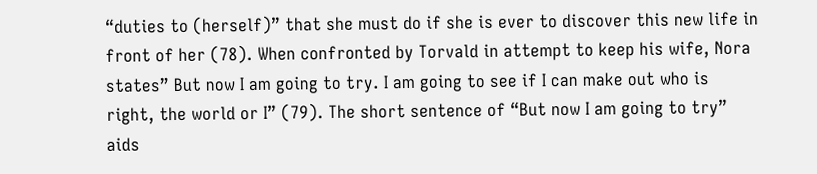“duties to (herself)” that she must do if she is ever to discover this new life in front of her (78). When confronted by Torvald in attempt to keep his wife, Nora states” But now I am going to try. I am going to see if I can make out who is right, the world or I” (79). The short sentence of “But now I am going to try” aids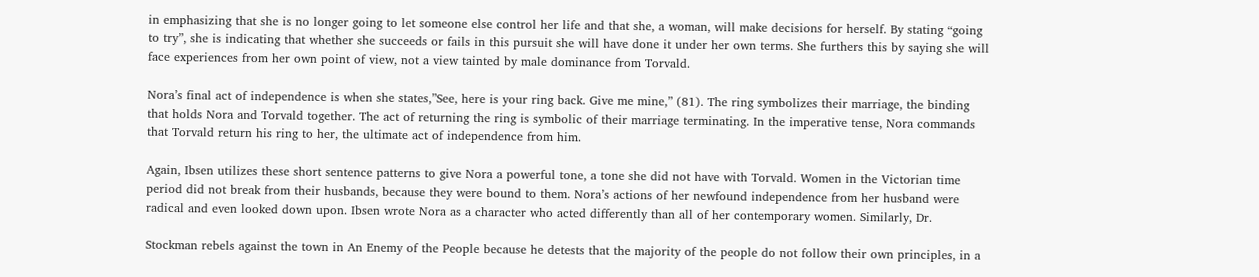in emphasizing that she is no longer going to let someone else control her life and that she, a woman, will make decisions for herself. By stating “going to try”, she is indicating that whether she succeeds or fails in this pursuit she will have done it under her own terms. She furthers this by saying she will face experiences from her own point of view, not a view tainted by male dominance from Torvald.

Nora’s final act of independence is when she states,”See, here is your ring back. Give me mine,” (81). The ring symbolizes their marriage, the binding that holds Nora and Torvald together. The act of returning the ring is symbolic of their marriage terminating. In the imperative tense, Nora commands that Torvald return his ring to her, the ultimate act of independence from him.

Again, Ibsen utilizes these short sentence patterns to give Nora a powerful tone, a tone she did not have with Torvald. Women in the Victorian time period did not break from their husbands, because they were bound to them. Nora’s actions of her newfound independence from her husband were radical and even looked down upon. Ibsen wrote Nora as a character who acted differently than all of her contemporary women. Similarly, Dr.

Stockman rebels against the town in An Enemy of the People because he detests that the majority of the people do not follow their own principles, in a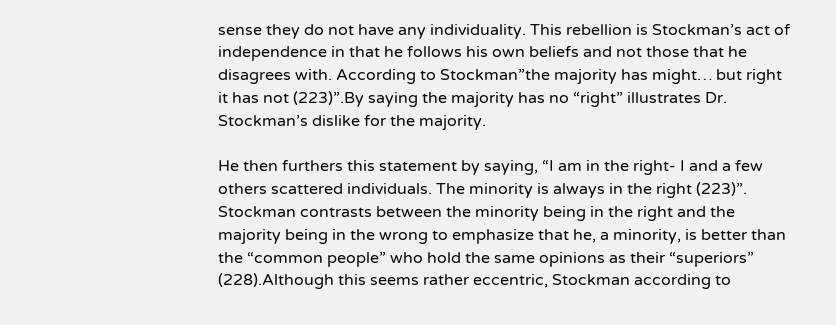sense they do not have any individuality. This rebellion is Stockman’s act of independence in that he follows his own beliefs and not those that he disagrees with. According to Stockman”the majority has might… but right it has not (223)”.By saying the majority has no “right” illustrates Dr. Stockman’s dislike for the majority.

He then furthers this statement by saying, “I am in the right- I and a few others scattered individuals. The minority is always in the right (223)”. Stockman contrasts between the minority being in the right and the majority being in the wrong to emphasize that he, a minority, is better than the “common people” who hold the same opinions as their “superiors” (228).Although this seems rather eccentric, Stockman according to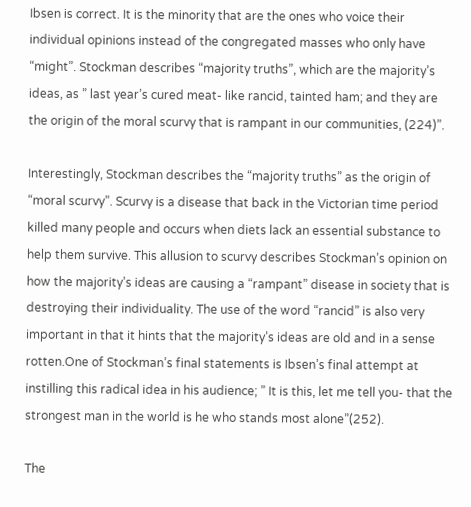Ibsen is correct. It is the minority that are the ones who voice their individual opinions instead of the congregated masses who only have “might”. Stockman describes “majority truths”, which are the majority’s ideas, as ” last year’s cured meat- like rancid, tainted ham; and they are the origin of the moral scurvy that is rampant in our communities, (224)”.

Interestingly, Stockman describes the “majority truths” as the origin of “moral scurvy”. Scurvy is a disease that back in the Victorian time period killed many people and occurs when diets lack an essential substance to help them survive. This allusion to scurvy describes Stockman’s opinion on how the majority’s ideas are causing a “rampant” disease in society that is destroying their individuality. The use of the word “rancid” is also very important in that it hints that the majority’s ideas are old and in a sense rotten.One of Stockman’s final statements is Ibsen’s final attempt at instilling this radical idea in his audience; ” It is this, let me tell you- that the strongest man in the world is he who stands most alone”(252).

The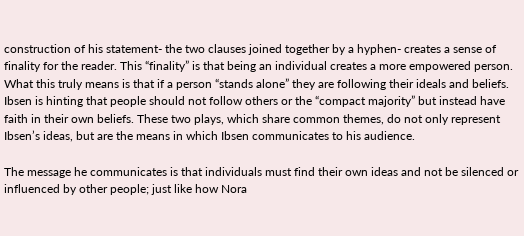construction of his statement- the two clauses joined together by a hyphen- creates a sense of finality for the reader. This “finality” is that being an individual creates a more empowered person. What this truly means is that if a person “stands alone” they are following their ideals and beliefs. Ibsen is hinting that people should not follow others or the “compact majority” but instead have faith in their own beliefs. These two plays, which share common themes, do not only represent Ibsen’s ideas, but are the means in which Ibsen communicates to his audience.

The message he communicates is that individuals must find their own ideas and not be silenced or influenced by other people; just like how Nora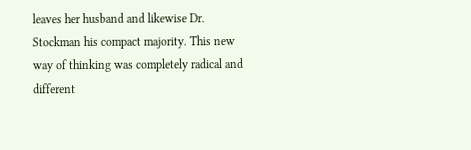leaves her husband and likewise Dr. Stockman his compact majority. This new way of thinking was completely radical and different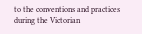to the conventions and practices during the Victorian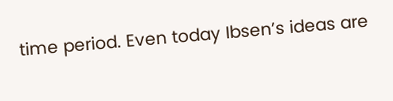time period. Even today Ibsen’s ideas are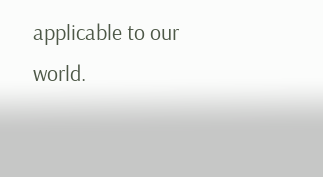applicable to our world.